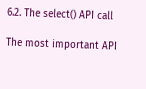6.2. The select() API call

The most important API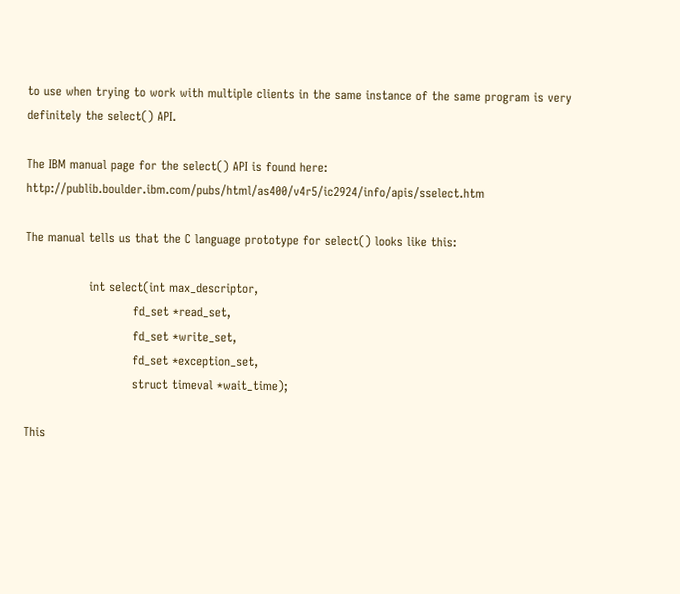to use when trying to work with multiple clients in the same instance of the same program is very definitely the select() API.

The IBM manual page for the select() API is found here: http://publib.boulder.ibm.com/pubs/html/as400/v4r5/ic2924/info/apis/sselect.htm

The manual tells us that the C language prototype for select() looks like this:

                int select(int max_descriptor,
                           fd_set *read_set,
                           fd_set *write_set,
                           fd_set *exception_set,
                           struct timeval *wait_time);

This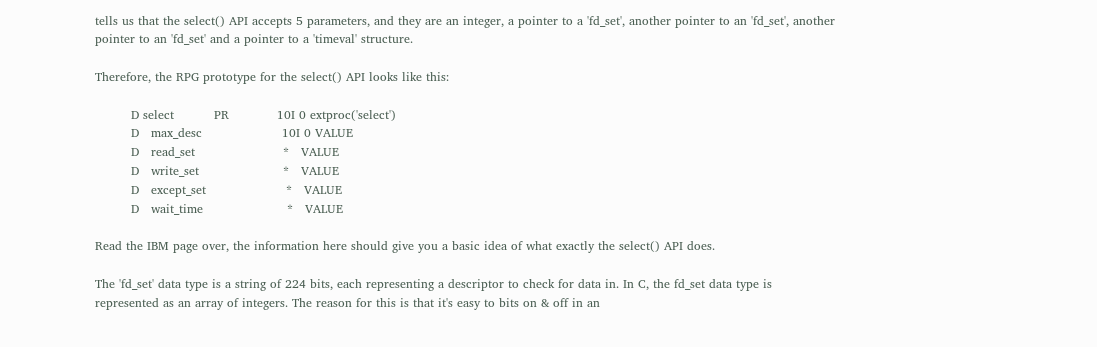tells us that the select() API accepts 5 parameters, and they are an integer, a pointer to a 'fd_set', another pointer to an 'fd_set', another pointer to an 'fd_set' and a pointer to a 'timeval' structure.

Therefore, the RPG prototype for the select() API looks like this:

         D select          PR            10I 0 extproc('select')
         D   max_desc                    10I 0 VALUE
         D   read_set                      *   VALUE
         D   write_set                     *   VALUE
         D   except_set                    *   VALUE
         D   wait_time                     *   VALUE

Read the IBM page over, the information here should give you a basic idea of what exactly the select() API does.

The 'fd_set' data type is a string of 224 bits, each representing a descriptor to check for data in. In C, the fd_set data type is represented as an array of integers. The reason for this is that it's easy to bits on & off in an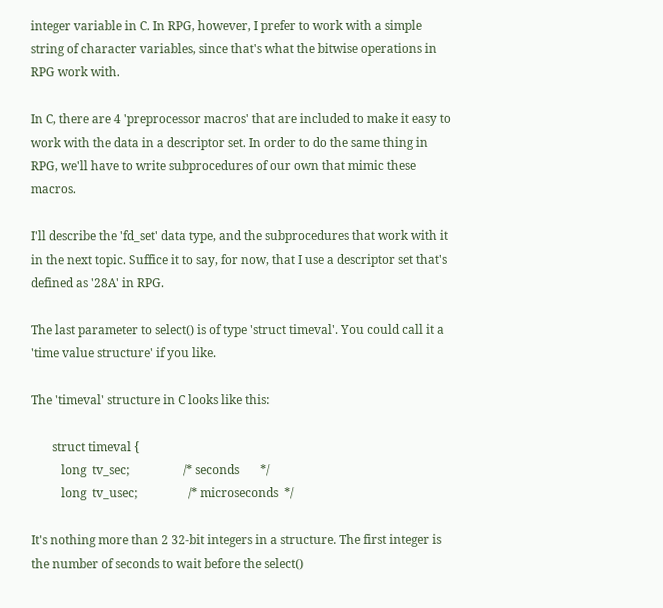integer variable in C. In RPG, however, I prefer to work with a simple string of character variables, since that's what the bitwise operations in RPG work with.

In C, there are 4 'preprocessor macros' that are included to make it easy to work with the data in a descriptor set. In order to do the same thing in RPG, we'll have to write subprocedures of our own that mimic these macros.

I'll describe the 'fd_set' data type, and the subprocedures that work with it in the next topic. Suffice it to say, for now, that I use a descriptor set that's defined as '28A' in RPG.

The last parameter to select() is of type 'struct timeval'. You could call it a 'time value structure' if you like.

The 'timeval' structure in C looks like this:

       struct timeval {
          long  tv_sec;                  /* seconds       */
          long  tv_usec;                 /* microseconds  */

It's nothing more than 2 32-bit integers in a structure. The first integer is the number of seconds to wait before the select()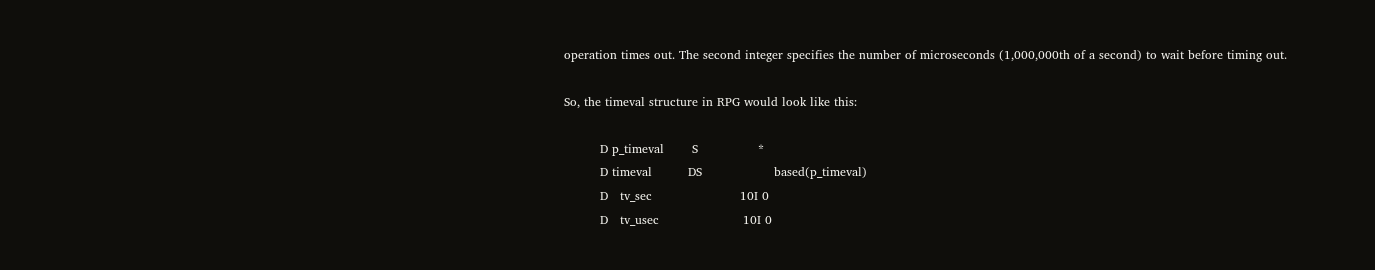operation times out. The second integer specifies the number of microseconds (1,000,000th of a second) to wait before timing out.

So, the timeval structure in RPG would look like this:

         D p_timeval       S               *
         D timeval         DS                  based(p_timeval)
         D   tv_sec                      10I 0
         D   tv_usec                     10I 0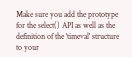Make sure you add the prototype for the select() API as well as the definition of the 'timeval' structure to your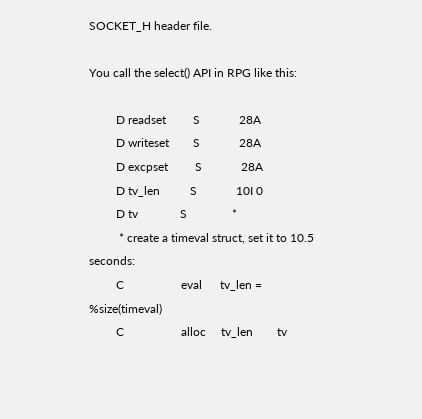SOCKET_H header file.

You call the select() API in RPG like this:

         D readset         S             28A
         D writeset        S             28A
         D excpset         S             28A
         D tv_len          S             10I 0
         D tv              S               *
          * create a timeval struct, set it to 10.5 seconds:
         C                   eval      tv_len = %size(timeval)
         C                   alloc     tv_len        tv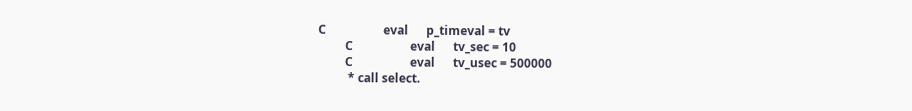C                   eval      p_timeval = tv
         C                   eval      tv_sec = 10
         C                   eval      tv_usec = 500000
          * call select.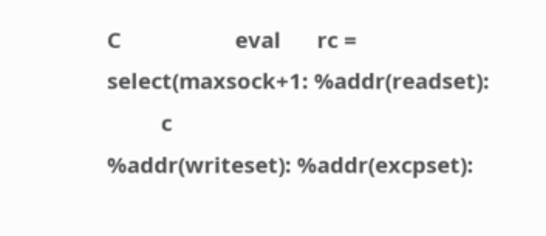C                   eval      rc = select(maxsock+1: %addr(readset):
         c                                    %addr(writeset): %addr(excpset):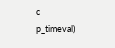c                                    p_timeval)